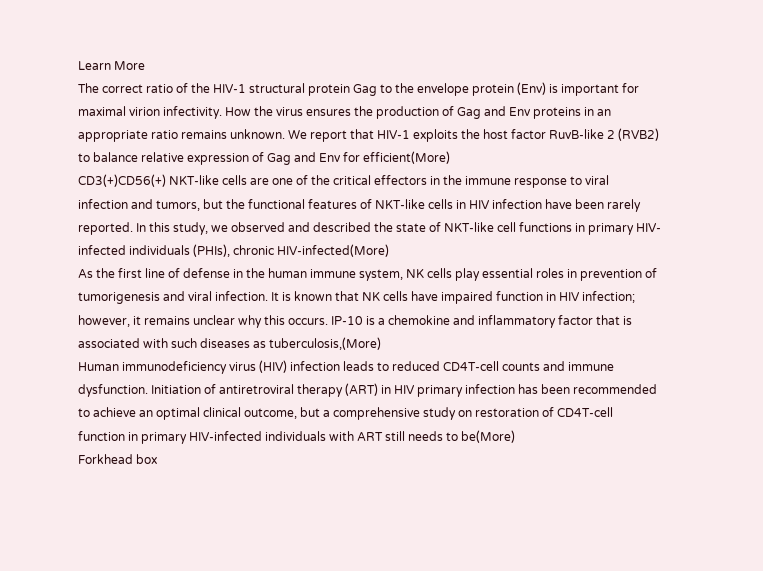Learn More
The correct ratio of the HIV-1 structural protein Gag to the envelope protein (Env) is important for maximal virion infectivity. How the virus ensures the production of Gag and Env proteins in an appropriate ratio remains unknown. We report that HIV-1 exploits the host factor RuvB-like 2 (RVB2) to balance relative expression of Gag and Env for efficient(More)
CD3(+)CD56(+) NKT-like cells are one of the critical effectors in the immune response to viral infection and tumors, but the functional features of NKT-like cells in HIV infection have been rarely reported. In this study, we observed and described the state of NKT-like cell functions in primary HIV-infected individuals (PHIs), chronic HIV-infected(More)
As the first line of defense in the human immune system, NK cells play essential roles in prevention of tumorigenesis and viral infection. It is known that NK cells have impaired function in HIV infection; however, it remains unclear why this occurs. IP-10 is a chemokine and inflammatory factor that is associated with such diseases as tuberculosis,(More)
Human immunodeficiency virus (HIV) infection leads to reduced CD4T-cell counts and immune dysfunction. Initiation of antiretroviral therapy (ART) in HIV primary infection has been recommended to achieve an optimal clinical outcome, but a comprehensive study on restoration of CD4T-cell function in primary HIV-infected individuals with ART still needs to be(More)
Forkhead box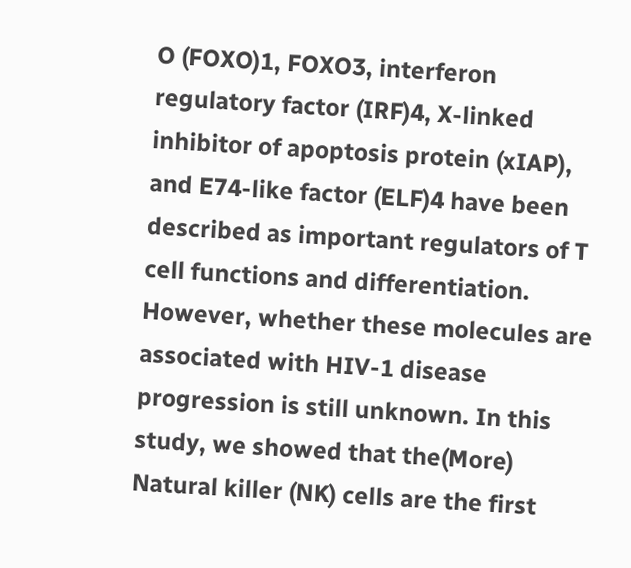O (FOXO)1, FOXO3, interferon regulatory factor (IRF)4, X-linked inhibitor of apoptosis protein (xIAP), and E74-like factor (ELF)4 have been described as important regulators of T cell functions and differentiation. However, whether these molecules are associated with HIV-1 disease progression is still unknown. In this study, we showed that the(More)
Natural killer (NK) cells are the first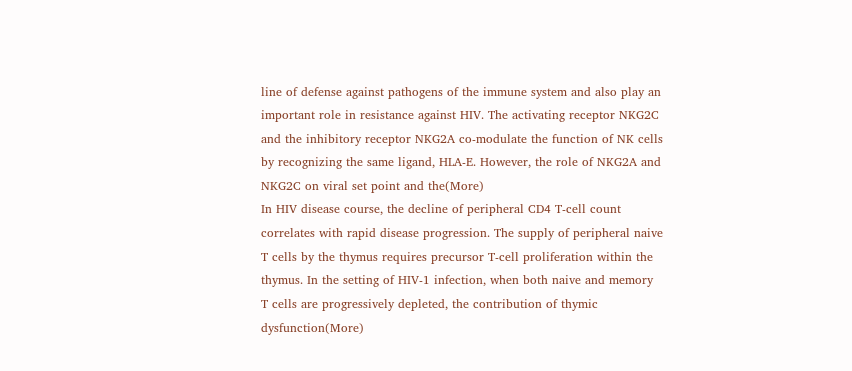line of defense against pathogens of the immune system and also play an important role in resistance against HIV. The activating receptor NKG2C and the inhibitory receptor NKG2A co-modulate the function of NK cells by recognizing the same ligand, HLA-E. However, the role of NKG2A and NKG2C on viral set point and the(More)
In HIV disease course, the decline of peripheral CD4 T-cell count correlates with rapid disease progression. The supply of peripheral naive T cells by the thymus requires precursor T-cell proliferation within the thymus. In the setting of HIV-1 infection, when both naive and memory T cells are progressively depleted, the contribution of thymic dysfunction(More)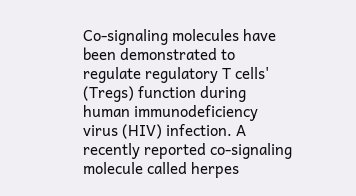Co-signaling molecules have been demonstrated to regulate regulatory T cells' (Tregs) function during human immunodeficiency virus (HIV) infection. A recently reported co-signaling molecule called herpes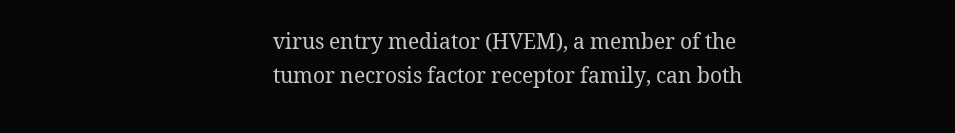virus entry mediator (HVEM), a member of the tumor necrosis factor receptor family, can both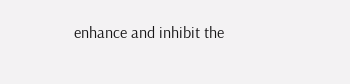enhance and inhibit the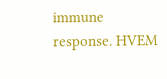immune response. HVEM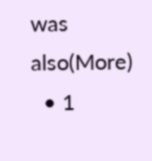was also(More)
  • 1